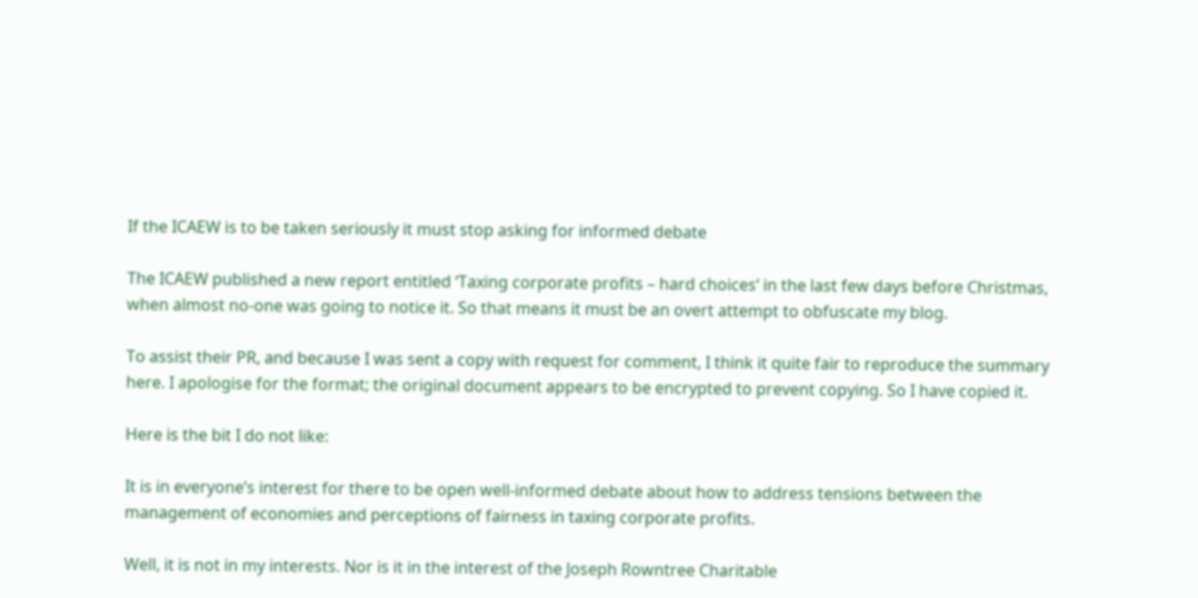If the ICAEW is to be taken seriously it must stop asking for informed debate

The ICAEW published a new report entitled ‘Taxing corporate profits – hard choices‘ in the last few days before Christmas, when almost no-one was going to notice it. So that means it must be an overt attempt to obfuscate my blog.

To assist their PR, and because I was sent a copy with request for comment, I think it quite fair to reproduce the summary here. I apologise for the format; the original document appears to be encrypted to prevent copying. So I have copied it.

Here is the bit I do not like:

It is in everyone’s interest for there to be open well-informed debate about how to address tensions between the management of economies and perceptions of fairness in taxing corporate profits.

Well, it is not in my interests. Nor is it in the interest of the Joseph Rowntree Charitable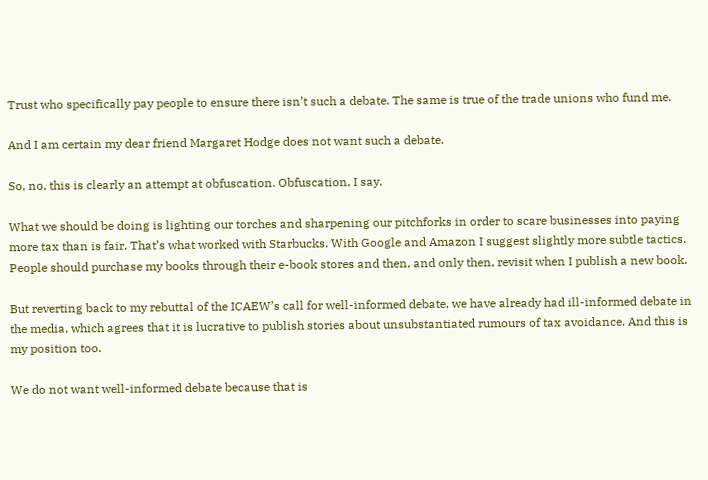Trust who specifically pay people to ensure there isn’t such a debate. The same is true of the trade unions who fund me.

And I am certain my dear friend Margaret Hodge does not want such a debate.

So, no, this is clearly an attempt at obfuscation. Obfuscation, I say.

What we should be doing is lighting our torches and sharpening our pitchforks in order to scare businesses into paying more tax than is fair. That’s what worked with Starbucks. With Google and Amazon I suggest slightly more subtle tactics. People should purchase my books through their e-book stores and then, and only then, revisit when I publish a new book.

But reverting back to my rebuttal of the ICAEW’s call for well-informed debate, we have already had ill-informed debate in the media, which agrees that it is lucrative to publish stories about unsubstantiated rumours of tax avoidance. And this is my position too.

We do not want well-informed debate because that is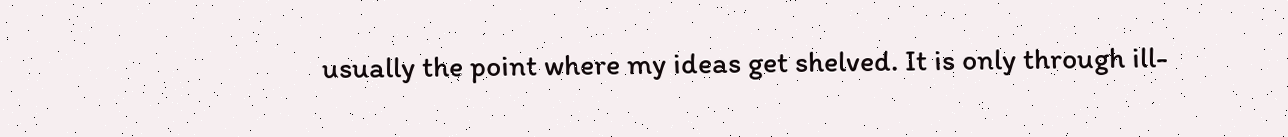usually the point where my ideas get shelved. It is only through ill-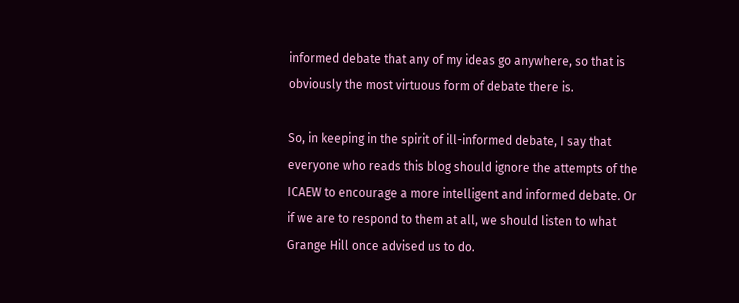informed debate that any of my ideas go anywhere, so that is obviously the most virtuous form of debate there is.

So, in keeping in the spirit of ill-informed debate, I say that everyone who reads this blog should ignore the attempts of the ICAEW to encourage a more intelligent and informed debate. Or if we are to respond to them at all, we should listen to what Grange Hill once advised us to do.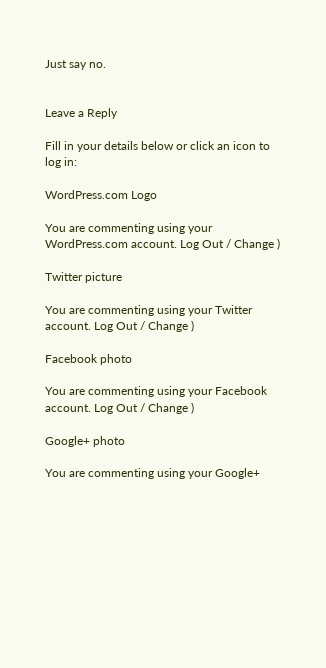Just say no.


Leave a Reply

Fill in your details below or click an icon to log in:

WordPress.com Logo

You are commenting using your WordPress.com account. Log Out / Change )

Twitter picture

You are commenting using your Twitter account. Log Out / Change )

Facebook photo

You are commenting using your Facebook account. Log Out / Change )

Google+ photo

You are commenting using your Google+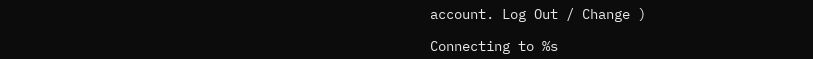account. Log Out / Change )

Connecting to %s